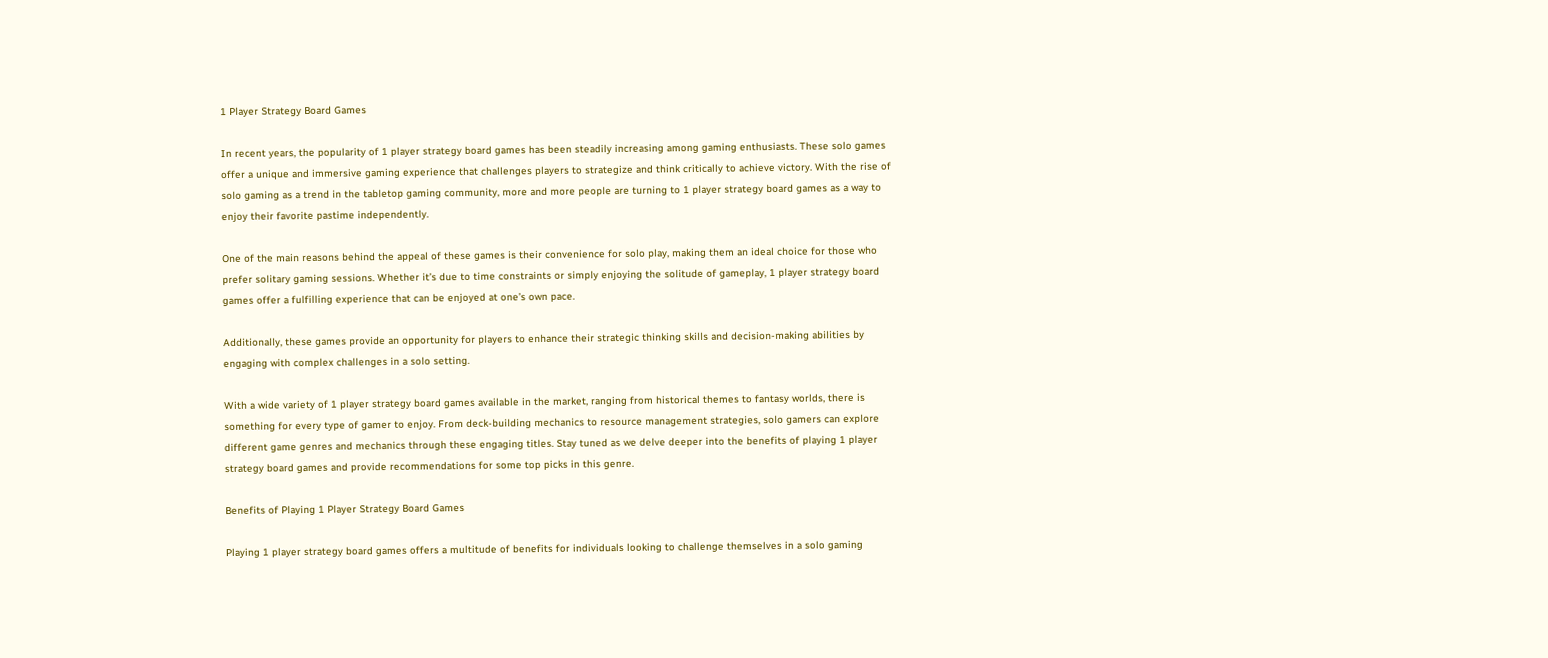1 Player Strategy Board Games

In recent years, the popularity of 1 player strategy board games has been steadily increasing among gaming enthusiasts. These solo games offer a unique and immersive gaming experience that challenges players to strategize and think critically to achieve victory. With the rise of solo gaming as a trend in the tabletop gaming community, more and more people are turning to 1 player strategy board games as a way to enjoy their favorite pastime independently.

One of the main reasons behind the appeal of these games is their convenience for solo play, making them an ideal choice for those who prefer solitary gaming sessions. Whether it’s due to time constraints or simply enjoying the solitude of gameplay, 1 player strategy board games offer a fulfilling experience that can be enjoyed at one’s own pace.

Additionally, these games provide an opportunity for players to enhance their strategic thinking skills and decision-making abilities by engaging with complex challenges in a solo setting.

With a wide variety of 1 player strategy board games available in the market, ranging from historical themes to fantasy worlds, there is something for every type of gamer to enjoy. From deck-building mechanics to resource management strategies, solo gamers can explore different game genres and mechanics through these engaging titles. Stay tuned as we delve deeper into the benefits of playing 1 player strategy board games and provide recommendations for some top picks in this genre.

Benefits of Playing 1 Player Strategy Board Games

Playing 1 player strategy board games offers a multitude of benefits for individuals looking to challenge themselves in a solo gaming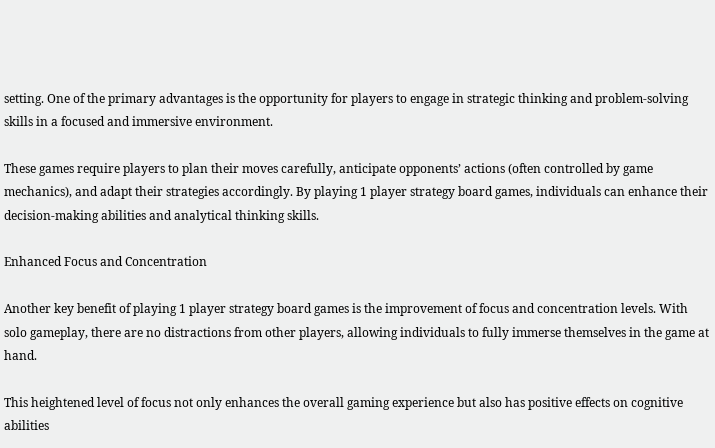setting. One of the primary advantages is the opportunity for players to engage in strategic thinking and problem-solving skills in a focused and immersive environment.

These games require players to plan their moves carefully, anticipate opponents’ actions (often controlled by game mechanics), and adapt their strategies accordingly. By playing 1 player strategy board games, individuals can enhance their decision-making abilities and analytical thinking skills.

Enhanced Focus and Concentration

Another key benefit of playing 1 player strategy board games is the improvement of focus and concentration levels. With solo gameplay, there are no distractions from other players, allowing individuals to fully immerse themselves in the game at hand.

This heightened level of focus not only enhances the overall gaming experience but also has positive effects on cognitive abilities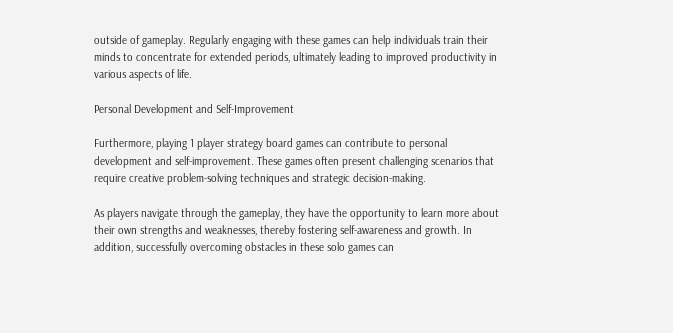outside of gameplay. Regularly engaging with these games can help individuals train their minds to concentrate for extended periods, ultimately leading to improved productivity in various aspects of life.

Personal Development and Self-Improvement

Furthermore, playing 1 player strategy board games can contribute to personal development and self-improvement. These games often present challenging scenarios that require creative problem-solving techniques and strategic decision-making.

As players navigate through the gameplay, they have the opportunity to learn more about their own strengths and weaknesses, thereby fostering self-awareness and growth. In addition, successfully overcoming obstacles in these solo games can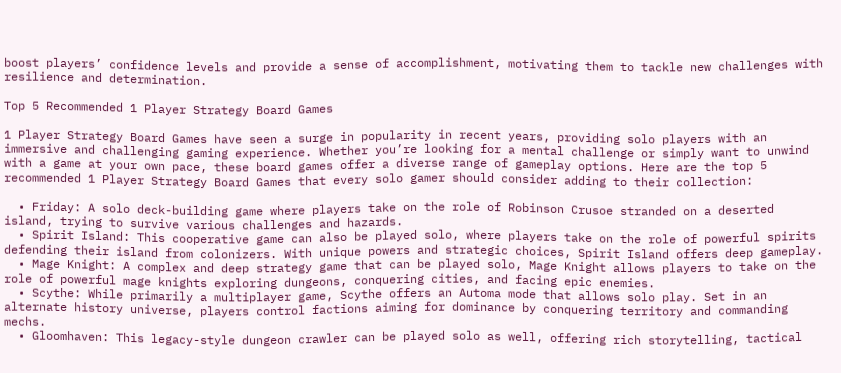boost players’ confidence levels and provide a sense of accomplishment, motivating them to tackle new challenges with resilience and determination.

Top 5 Recommended 1 Player Strategy Board Games

1 Player Strategy Board Games have seen a surge in popularity in recent years, providing solo players with an immersive and challenging gaming experience. Whether you’re looking for a mental challenge or simply want to unwind with a game at your own pace, these board games offer a diverse range of gameplay options. Here are the top 5 recommended 1 Player Strategy Board Games that every solo gamer should consider adding to their collection:

  • Friday: A solo deck-building game where players take on the role of Robinson Crusoe stranded on a deserted island, trying to survive various challenges and hazards.
  • Spirit Island: This cooperative game can also be played solo, where players take on the role of powerful spirits defending their island from colonizers. With unique powers and strategic choices, Spirit Island offers deep gameplay.
  • Mage Knight: A complex and deep strategy game that can be played solo, Mage Knight allows players to take on the role of powerful mage knights exploring dungeons, conquering cities, and facing epic enemies.
  • Scythe: While primarily a multiplayer game, Scythe offers an Automa mode that allows solo play. Set in an alternate history universe, players control factions aiming for dominance by conquering territory and commanding mechs.
  • Gloomhaven: This legacy-style dungeon crawler can be played solo as well, offering rich storytelling, tactical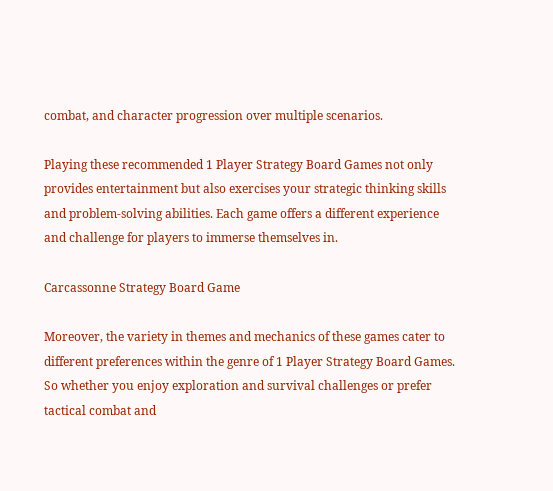combat, and character progression over multiple scenarios.

Playing these recommended 1 Player Strategy Board Games not only provides entertainment but also exercises your strategic thinking skills and problem-solving abilities. Each game offers a different experience and challenge for players to immerse themselves in.

Carcassonne Strategy Board Game

Moreover, the variety in themes and mechanics of these games cater to different preferences within the genre of 1 Player Strategy Board Games. So whether you enjoy exploration and survival challenges or prefer tactical combat and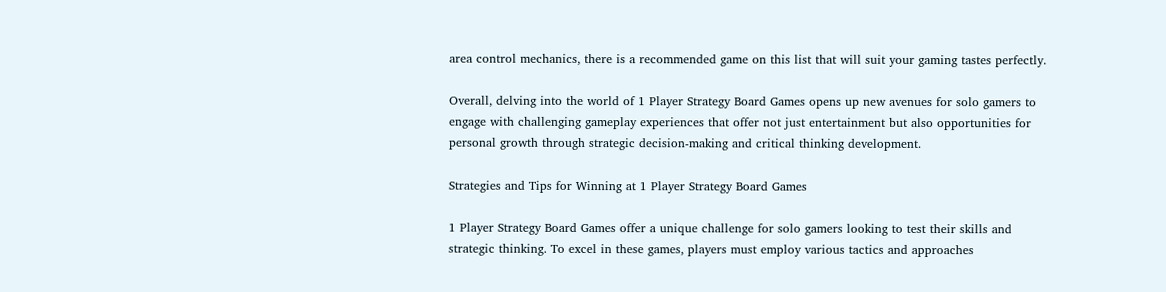area control mechanics, there is a recommended game on this list that will suit your gaming tastes perfectly.

Overall, delving into the world of 1 Player Strategy Board Games opens up new avenues for solo gamers to engage with challenging gameplay experiences that offer not just entertainment but also opportunities for personal growth through strategic decision-making and critical thinking development.

Strategies and Tips for Winning at 1 Player Strategy Board Games

1 Player Strategy Board Games offer a unique challenge for solo gamers looking to test their skills and strategic thinking. To excel in these games, players must employ various tactics and approaches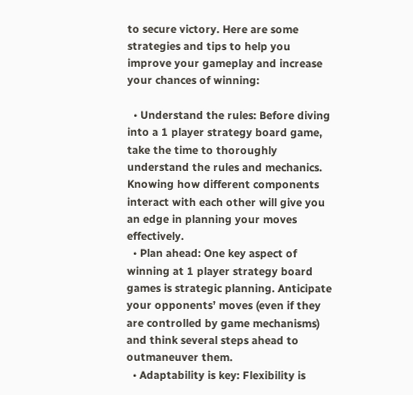to secure victory. Here are some strategies and tips to help you improve your gameplay and increase your chances of winning:

  • Understand the rules: Before diving into a 1 player strategy board game, take the time to thoroughly understand the rules and mechanics. Knowing how different components interact with each other will give you an edge in planning your moves effectively.
  • Plan ahead: One key aspect of winning at 1 player strategy board games is strategic planning. Anticipate your opponents’ moves (even if they are controlled by game mechanisms) and think several steps ahead to outmaneuver them.
  • Adaptability is key: Flexibility is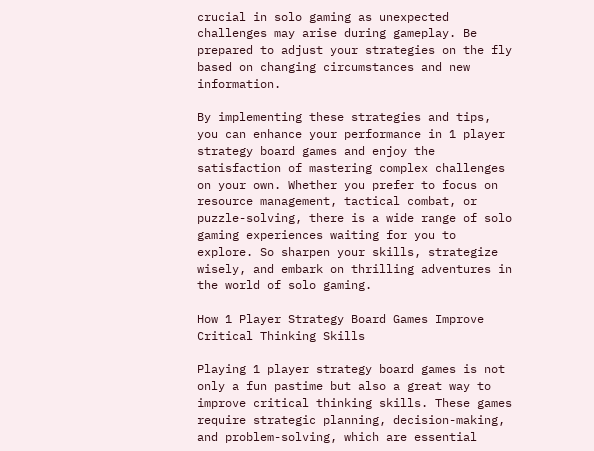crucial in solo gaming as unexpected challenges may arise during gameplay. Be prepared to adjust your strategies on the fly based on changing circumstances and new information.

By implementing these strategies and tips, you can enhance your performance in 1 player strategy board games and enjoy the satisfaction of mastering complex challenges on your own. Whether you prefer to focus on resource management, tactical combat, or puzzle-solving, there is a wide range of solo gaming experiences waiting for you to explore. So sharpen your skills, strategize wisely, and embark on thrilling adventures in the world of solo gaming.

How 1 Player Strategy Board Games Improve Critical Thinking Skills

Playing 1 player strategy board games is not only a fun pastime but also a great way to improve critical thinking skills. These games require strategic planning, decision-making, and problem-solving, which are essential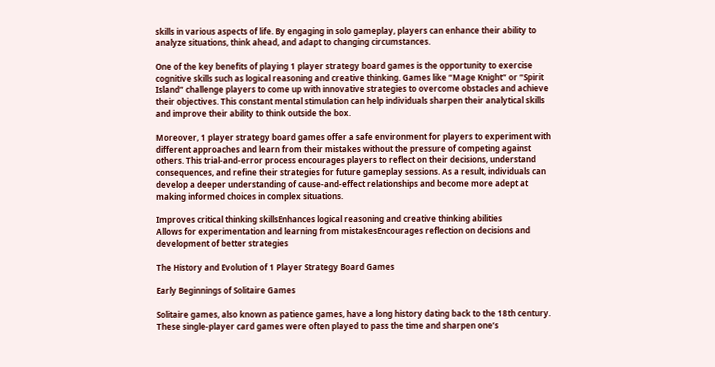skills in various aspects of life. By engaging in solo gameplay, players can enhance their ability to analyze situations, think ahead, and adapt to changing circumstances.

One of the key benefits of playing 1 player strategy board games is the opportunity to exercise cognitive skills such as logical reasoning and creative thinking. Games like “Mage Knight” or “Spirit Island” challenge players to come up with innovative strategies to overcome obstacles and achieve their objectives. This constant mental stimulation can help individuals sharpen their analytical skills and improve their ability to think outside the box.

Moreover, 1 player strategy board games offer a safe environment for players to experiment with different approaches and learn from their mistakes without the pressure of competing against others. This trial-and-error process encourages players to reflect on their decisions, understand consequences, and refine their strategies for future gameplay sessions. As a result, individuals can develop a deeper understanding of cause-and-effect relationships and become more adept at making informed choices in complex situations.

Improves critical thinking skillsEnhances logical reasoning and creative thinking abilities
Allows for experimentation and learning from mistakesEncourages reflection on decisions and development of better strategies

The History and Evolution of 1 Player Strategy Board Games

Early Beginnings of Solitaire Games

Solitaire games, also known as patience games, have a long history dating back to the 18th century. These single-player card games were often played to pass the time and sharpen one’s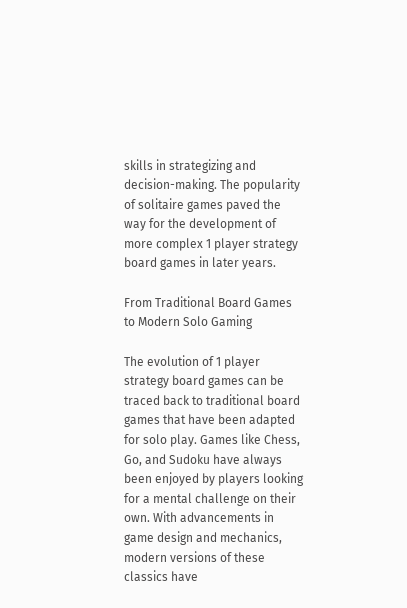skills in strategizing and decision-making. The popularity of solitaire games paved the way for the development of more complex 1 player strategy board games in later years.

From Traditional Board Games to Modern Solo Gaming

The evolution of 1 player strategy board games can be traced back to traditional board games that have been adapted for solo play. Games like Chess, Go, and Sudoku have always been enjoyed by players looking for a mental challenge on their own. With advancements in game design and mechanics, modern versions of these classics have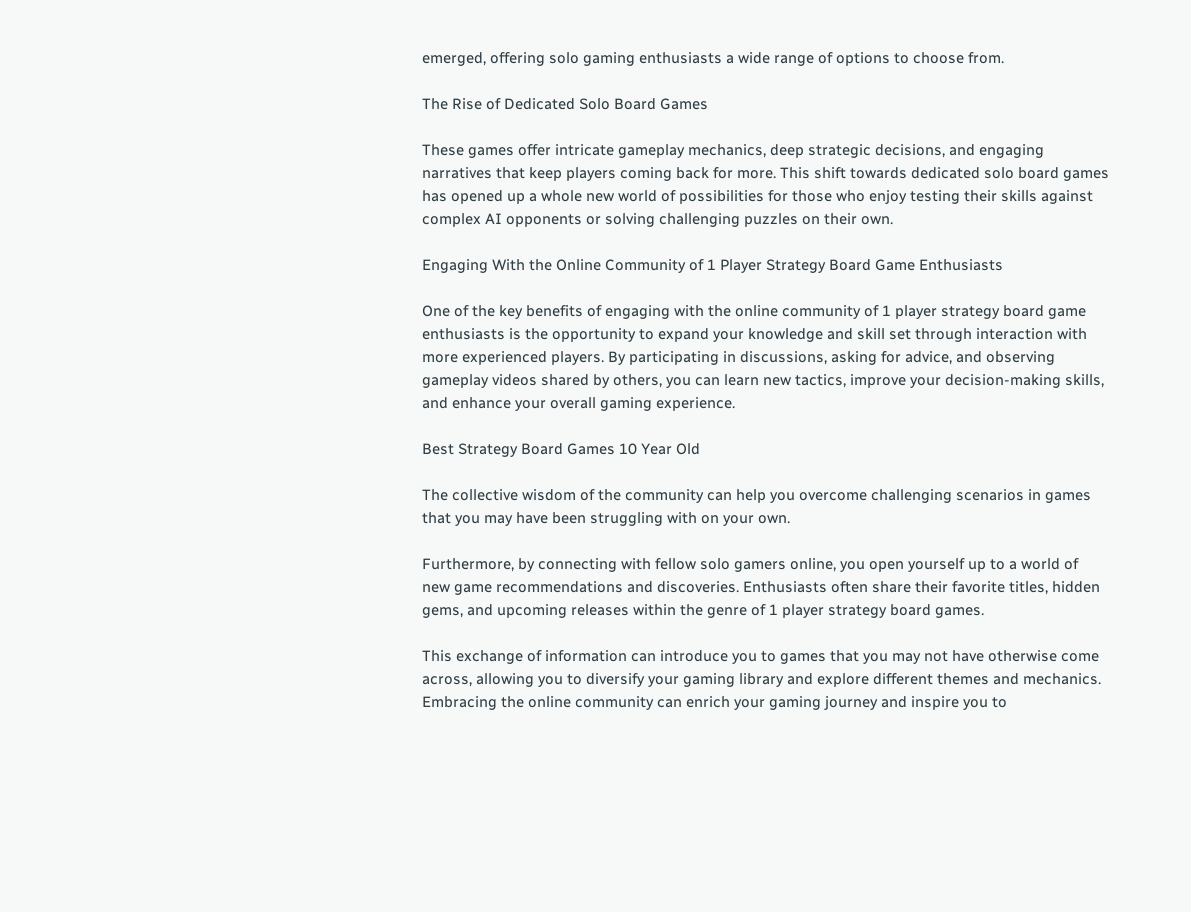emerged, offering solo gaming enthusiasts a wide range of options to choose from.

The Rise of Dedicated Solo Board Games

These games offer intricate gameplay mechanics, deep strategic decisions, and engaging narratives that keep players coming back for more. This shift towards dedicated solo board games has opened up a whole new world of possibilities for those who enjoy testing their skills against complex AI opponents or solving challenging puzzles on their own.

Engaging With the Online Community of 1 Player Strategy Board Game Enthusiasts

One of the key benefits of engaging with the online community of 1 player strategy board game enthusiasts is the opportunity to expand your knowledge and skill set through interaction with more experienced players. By participating in discussions, asking for advice, and observing gameplay videos shared by others, you can learn new tactics, improve your decision-making skills, and enhance your overall gaming experience.

Best Strategy Board Games 10 Year Old

The collective wisdom of the community can help you overcome challenging scenarios in games that you may have been struggling with on your own.

Furthermore, by connecting with fellow solo gamers online, you open yourself up to a world of new game recommendations and discoveries. Enthusiasts often share their favorite titles, hidden gems, and upcoming releases within the genre of 1 player strategy board games.

This exchange of information can introduce you to games that you may not have otherwise come across, allowing you to diversify your gaming library and explore different themes and mechanics. Embracing the online community can enrich your gaming journey and inspire you to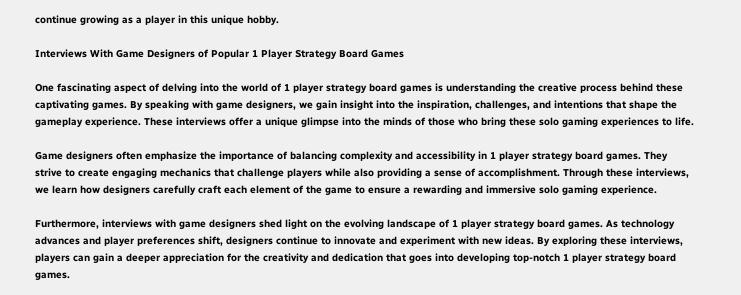continue growing as a player in this unique hobby.

Interviews With Game Designers of Popular 1 Player Strategy Board Games

One fascinating aspect of delving into the world of 1 player strategy board games is understanding the creative process behind these captivating games. By speaking with game designers, we gain insight into the inspiration, challenges, and intentions that shape the gameplay experience. These interviews offer a unique glimpse into the minds of those who bring these solo gaming experiences to life.

Game designers often emphasize the importance of balancing complexity and accessibility in 1 player strategy board games. They strive to create engaging mechanics that challenge players while also providing a sense of accomplishment. Through these interviews, we learn how designers carefully craft each element of the game to ensure a rewarding and immersive solo gaming experience.

Furthermore, interviews with game designers shed light on the evolving landscape of 1 player strategy board games. As technology advances and player preferences shift, designers continue to innovate and experiment with new ideas. By exploring these interviews, players can gain a deeper appreciation for the creativity and dedication that goes into developing top-notch 1 player strategy board games.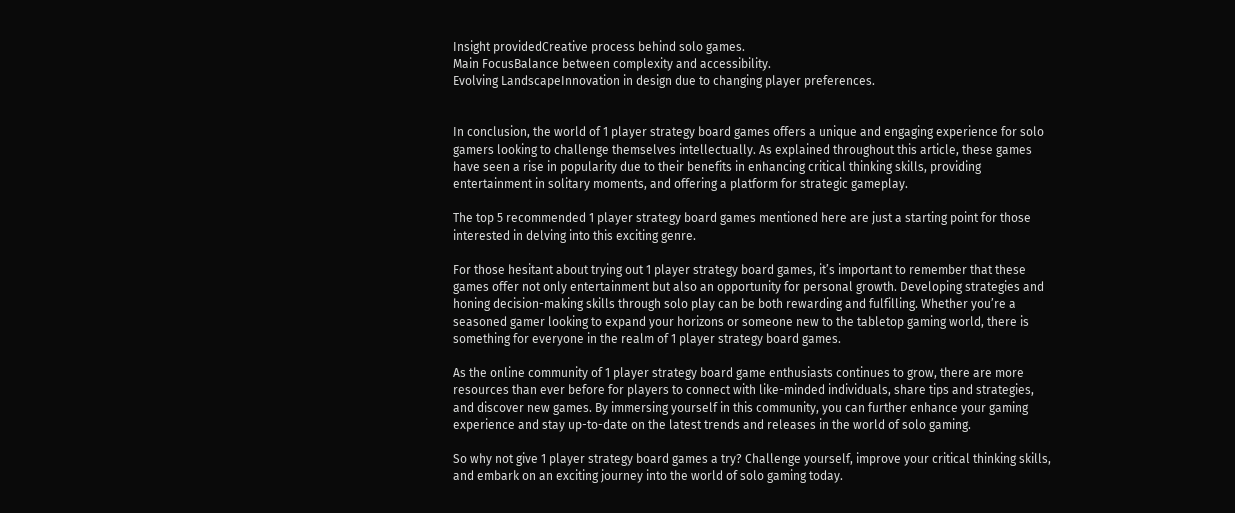Insight providedCreative process behind solo games.
Main FocusBalance between complexity and accessibility.
Evolving LandscapeInnovation in design due to changing player preferences.


In conclusion, the world of 1 player strategy board games offers a unique and engaging experience for solo gamers looking to challenge themselves intellectually. As explained throughout this article, these games have seen a rise in popularity due to their benefits in enhancing critical thinking skills, providing entertainment in solitary moments, and offering a platform for strategic gameplay.

The top 5 recommended 1 player strategy board games mentioned here are just a starting point for those interested in delving into this exciting genre.

For those hesitant about trying out 1 player strategy board games, it’s important to remember that these games offer not only entertainment but also an opportunity for personal growth. Developing strategies and honing decision-making skills through solo play can be both rewarding and fulfilling. Whether you’re a seasoned gamer looking to expand your horizons or someone new to the tabletop gaming world, there is something for everyone in the realm of 1 player strategy board games.

As the online community of 1 player strategy board game enthusiasts continues to grow, there are more resources than ever before for players to connect with like-minded individuals, share tips and strategies, and discover new games. By immersing yourself in this community, you can further enhance your gaming experience and stay up-to-date on the latest trends and releases in the world of solo gaming.

So why not give 1 player strategy board games a try? Challenge yourself, improve your critical thinking skills, and embark on an exciting journey into the world of solo gaming today.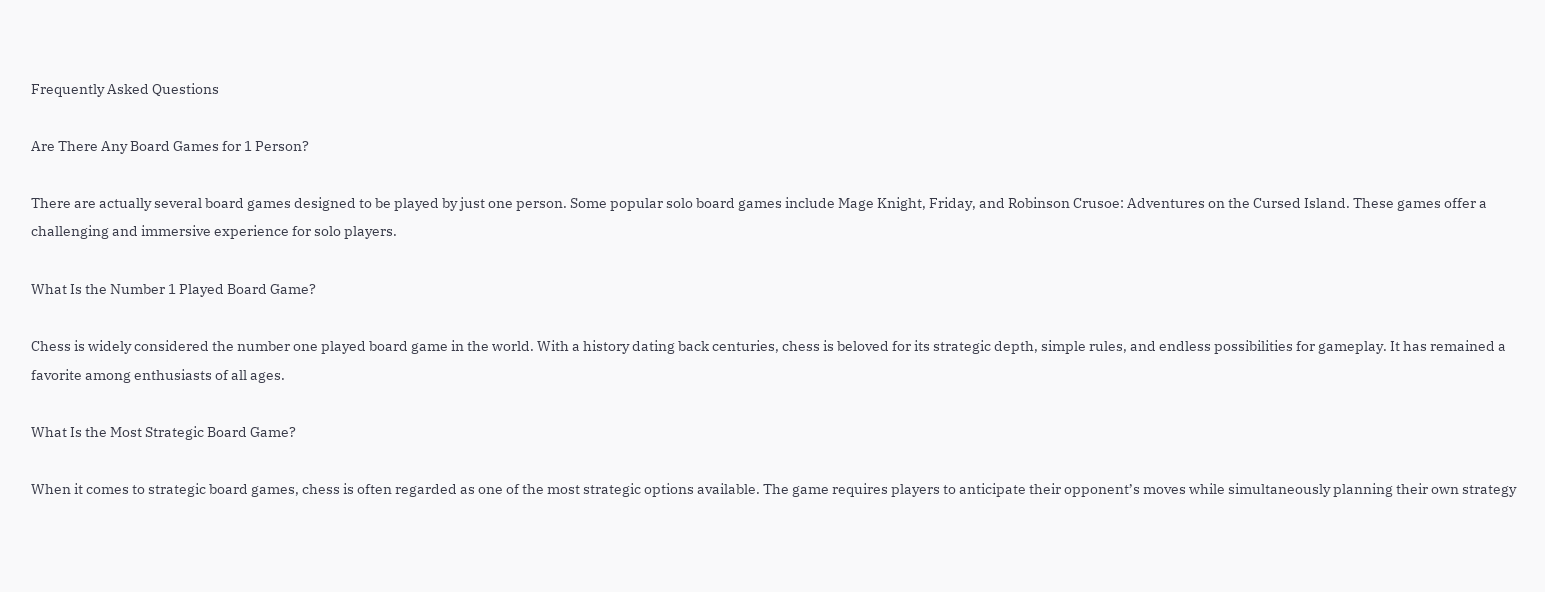Frequently Asked Questions

Are There Any Board Games for 1 Person?

There are actually several board games designed to be played by just one person. Some popular solo board games include Mage Knight, Friday, and Robinson Crusoe: Adventures on the Cursed Island. These games offer a challenging and immersive experience for solo players.

What Is the Number 1 Played Board Game?

Chess is widely considered the number one played board game in the world. With a history dating back centuries, chess is beloved for its strategic depth, simple rules, and endless possibilities for gameplay. It has remained a favorite among enthusiasts of all ages.

What Is the Most Strategic Board Game?

When it comes to strategic board games, chess is often regarded as one of the most strategic options available. The game requires players to anticipate their opponent’s moves while simultaneously planning their own strategy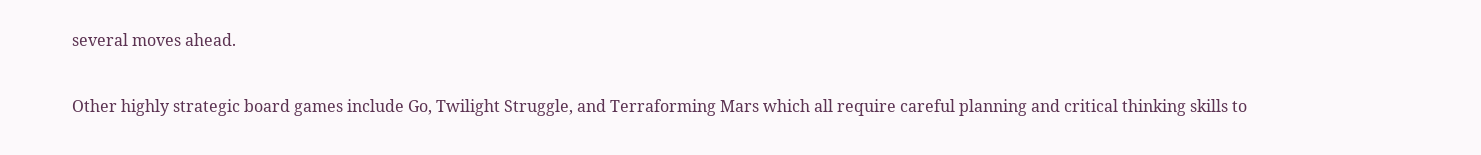several moves ahead.

Other highly strategic board games include Go, Twilight Struggle, and Terraforming Mars which all require careful planning and critical thinking skills to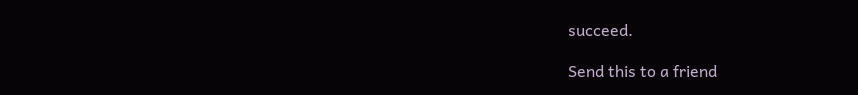succeed.

Send this to a friend